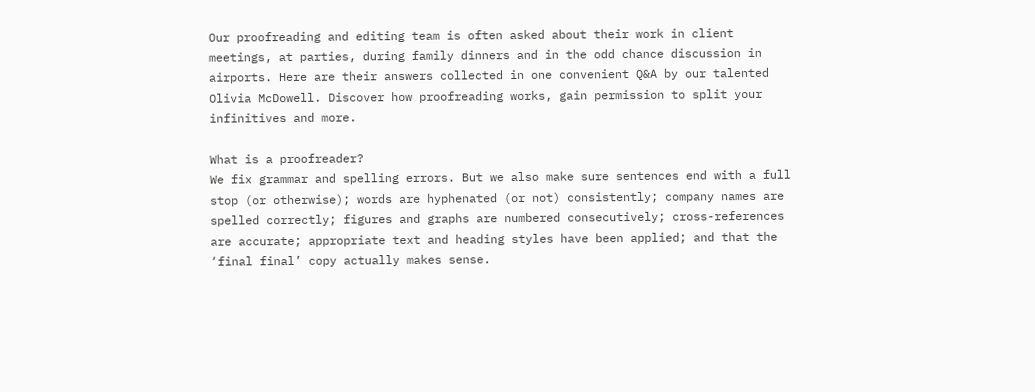Our proofreading and editing team is often asked about their work in client meetings, at parties, during family dinners and in the odd chance discussion in airports. Here are their answers collected in one convenient Q&A by our talented Olivia McDowell. Discover how proofreading works, gain permission to split your infinitives and more.

What is a proofreader?
We fix grammar and spelling errors. But we also make sure sentences end with a full stop (or otherwise); words are hyphenated (or not) consistently; company names are spelled correctly; figures and graphs are numbered consecutively; cross-references are accurate; appropriate text and heading styles have been applied; and that the ‘final final’ copy actually makes sense.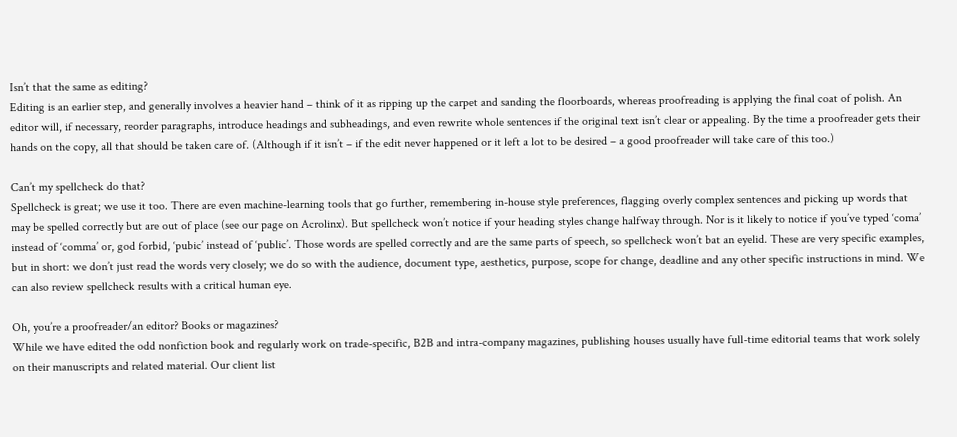Isn’t that the same as editing?
Editing is an earlier step, and generally involves a heavier hand – think of it as ripping up the carpet and sanding the floorboards, whereas proofreading is applying the final coat of polish. An editor will, if necessary, reorder paragraphs, introduce headings and subheadings, and even rewrite whole sentences if the original text isn’t clear or appealing. By the time a proofreader gets their hands on the copy, all that should be taken care of. (Although if it isn’t – if the edit never happened or it left a lot to be desired – a good proofreader will take care of this too.)

Can’t my spellcheck do that?
Spellcheck is great; we use it too. There are even machine-learning tools that go further, remembering in-house style preferences, flagging overly complex sentences and picking up words that may be spelled correctly but are out of place (see our page on Acrolinx). But spellcheck won’t notice if your heading styles change halfway through. Nor is it likely to notice if you’ve typed ‘coma’ instead of ‘comma’ or, god forbid, ‘pubic’ instead of ‘public’. Those words are spelled correctly and are the same parts of speech, so spellcheck won’t bat an eyelid. These are very specific examples, but in short: we don’t just read the words very closely; we do so with the audience, document type, aesthetics, purpose, scope for change, deadline and any other specific instructions in mind. We can also review spellcheck results with a critical human eye.

Oh, you’re a proofreader/an editor? Books or magazines?
While we have edited the odd nonfiction book and regularly work on trade-specific, B2B and intra-company magazines, publishing houses usually have full-time editorial teams that work solely on their manuscripts and related material. Our client list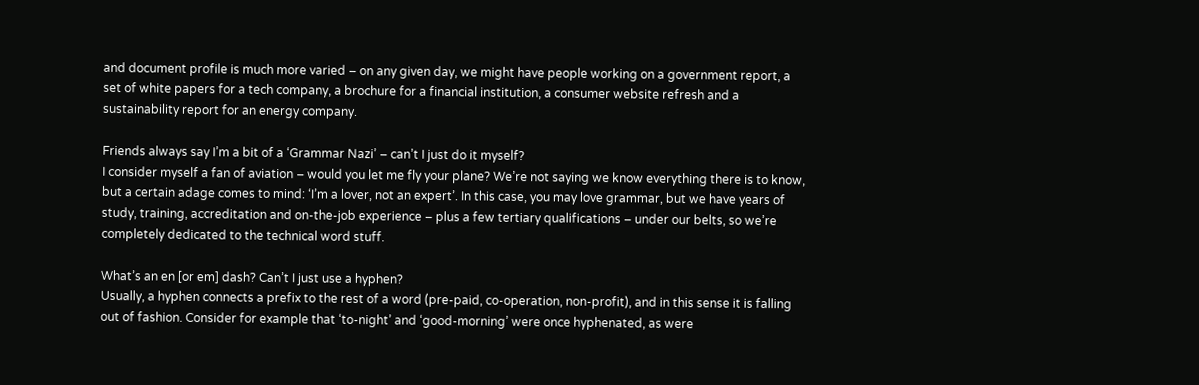and document profile is much more varied – on any given day, we might have people working on a government report, a set of white papers for a tech company, a brochure for a financial institution, a consumer website refresh and a sustainability report for an energy company.

Friends always say I’m a bit of a ‘Grammar Nazi’ – can’t I just do it myself?
I consider myself a fan of aviation – would you let me fly your plane? We’re not saying we know everything there is to know, but a certain adage comes to mind: ‘I’m a lover, not an expert’. In this case, you may love grammar, but we have years of study, training, accreditation and on-the-job experience – plus a few tertiary qualifications – under our belts, so we’re completely dedicated to the technical word stuff.

What’s an en [or em] dash? Can’t I just use a hyphen?
Usually, a hyphen connects a prefix to the rest of a word (pre-paid, co-operation, non-profit), and in this sense it is falling out of fashion. Consider for example that ‘to-night’ and ‘good-morning’ were once hyphenated, as were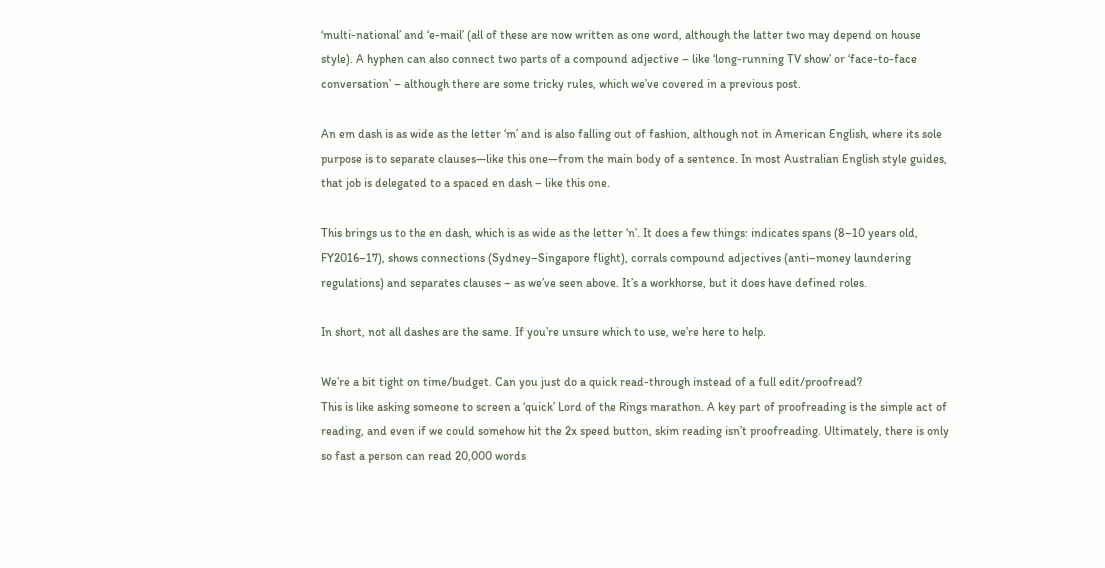‘multi-national’ and ‘e-mail’ (all of these are now written as one word, although the latter two may depend on house style). A hyphen can also connect two parts of a compound adjective – like ‘long-running TV show’ or ‘face-to-face conversation’ – although there are some tricky rules, which we’ve covered in a previous post.

An em dash is as wide as the letter ‘m’ and is also falling out of fashion, although not in American English, where its sole purpose is to separate clauses—like this one—from the main body of a sentence. In most Australian English style guides, that job is delegated to a spaced en dash – like this one.

This brings us to the en dash, which is as wide as the letter ‘n’. It does a few things: indicates spans (8–10 years old, FY2016–17), shows connections (Sydney–Singapore flight), corrals compound adjectives (anti–money laundering regulations) and separates clauses – as we’ve seen above. It’s a workhorse, but it does have defined roles.

In short, not all dashes are the same. If you’re unsure which to use, we’re here to help.

We’re a bit tight on time/budget. Can you just do a quick read-through instead of a full edit/proofread?
This is like asking someone to screen a ‘quick’ Lord of the Rings marathon. A key part of proofreading is the simple act of reading, and even if we could somehow hit the 2x speed button, skim reading isn’t proofreading. Ultimately, there is only so fast a person can read 20,000 words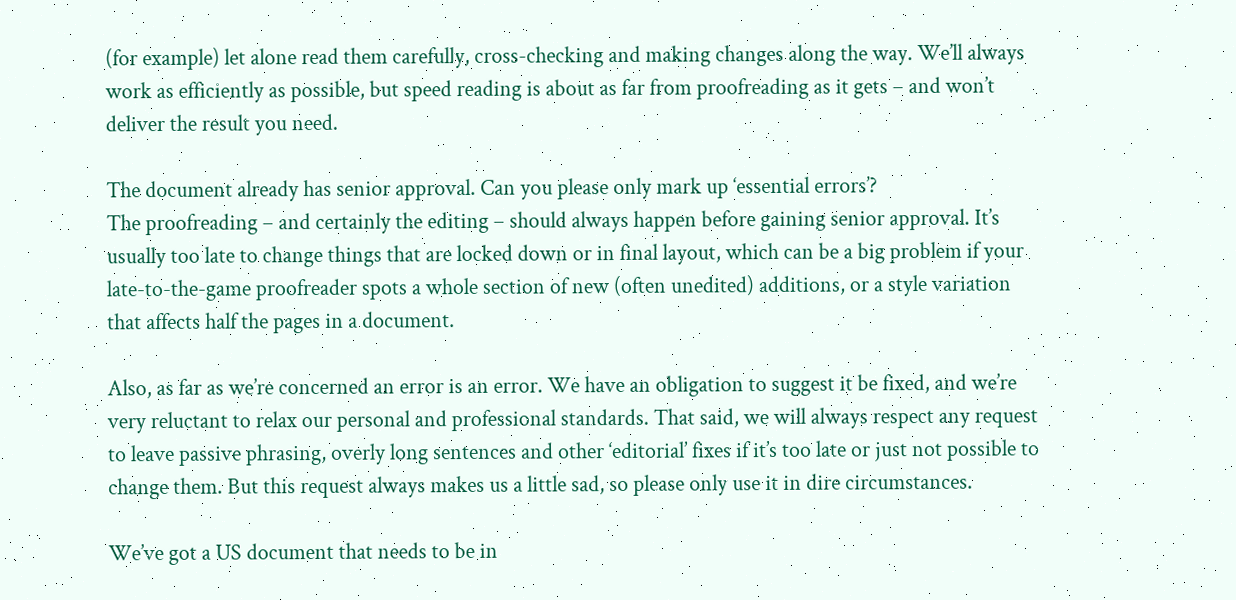(for example) let alone read them carefully, cross-checking and making changes along the way. We’ll always work as efficiently as possible, but speed reading is about as far from proofreading as it gets – and won’t deliver the result you need.

The document already has senior approval. Can you please only mark up ‘essential errors’?
The proofreading – and certainly the editing – should always happen before gaining senior approval. It’s usually too late to change things that are locked down or in final layout, which can be a big problem if your late-to-the-game proofreader spots a whole section of new (often unedited) additions, or a style variation that affects half the pages in a document.

Also, as far as we’re concerned an error is an error. We have an obligation to suggest it be fixed, and we’re very reluctant to relax our personal and professional standards. That said, we will always respect any request to leave passive phrasing, overly long sentences and other ‘editorial’ fixes if it’s too late or just not possible to change them. But this request always makes us a little sad, so please only use it in dire circumstances.

We’ve got a US document that needs to be in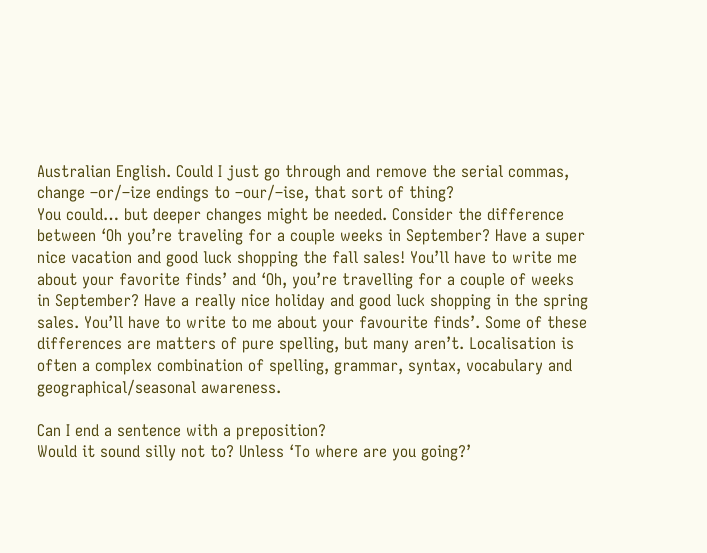Australian English. Could I just go through and remove the serial commas, change –or/–ize endings to –our/–ise, that sort of thing?
You could… but deeper changes might be needed. Consider the difference between ‘Oh you’re traveling for a couple weeks in September? Have a super nice vacation and good luck shopping the fall sales! You’ll have to write me about your favorite finds’ and ‘Oh, you’re travelling for a couple of weeks in September? Have a really nice holiday and good luck shopping in the spring sales. You’ll have to write to me about your favourite finds’. Some of these differences are matters of pure spelling, but many aren’t. Localisation is often a complex combination of spelling, grammar, syntax, vocabulary and geographical/seasonal awareness.

Can I end a sentence with a preposition?
Would it sound silly not to? Unless ‘To where are you going?’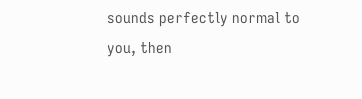sounds perfectly normal to you, then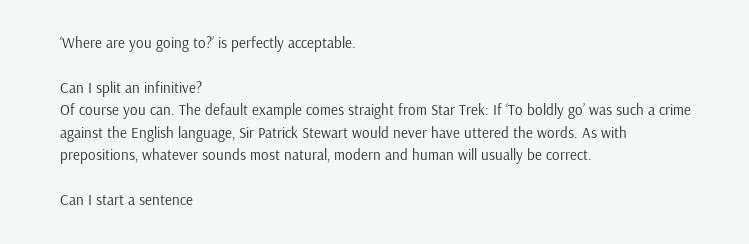‘Where are you going to?’ is perfectly acceptable.

Can I split an infinitive?
Of course you can. The default example comes straight from Star Trek: If ‘To boldly go’ was such a crime against the English language, Sir Patrick Stewart would never have uttered the words. As with prepositions, whatever sounds most natural, modern and human will usually be correct.

Can I start a sentence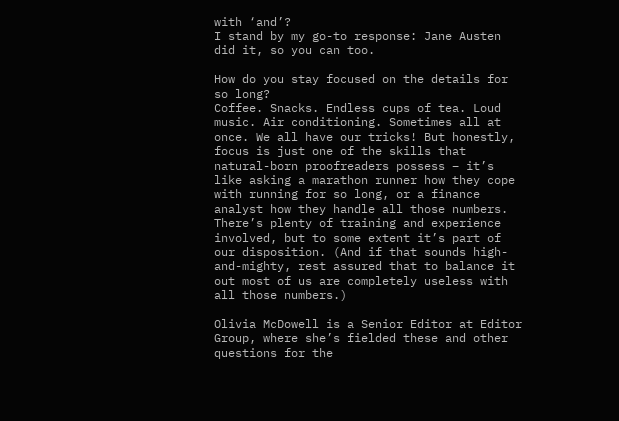with ‘and’?
I stand by my go-to response: Jane Austen did it, so you can too.

How do you stay focused on the details for so long?
Coffee. Snacks. Endless cups of tea. Loud music. Air conditioning. Sometimes all at once. We all have our tricks! But honestly, focus is just one of the skills that natural-born proofreaders possess – it’s like asking a marathon runner how they cope with running for so long, or a finance analyst how they handle all those numbers. There’s plenty of training and experience involved, but to some extent it’s part of our disposition. (And if that sounds high-and-mighty, rest assured that to balance it out most of us are completely useless with all those numbers.)

Olivia McDowell is a Senior Editor at Editor Group, where she’s fielded these and other questions for the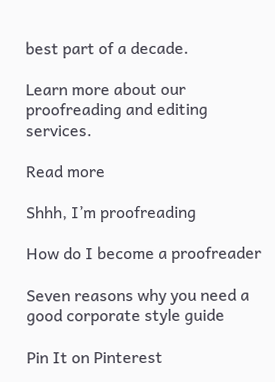best part of a decade.

Learn more about our proofreading and editing services.

Read more

Shhh, I’m proofreading

How do I become a proofreader

Seven reasons why you need a good corporate style guide

Pin It on Pinterest